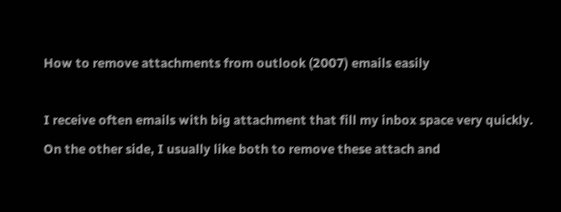How to remove attachments from outlook (2007) emails easily

I receive often emails with big attachment that fill my inbox space very quickly.
On the other side, I usually like both to remove these attach and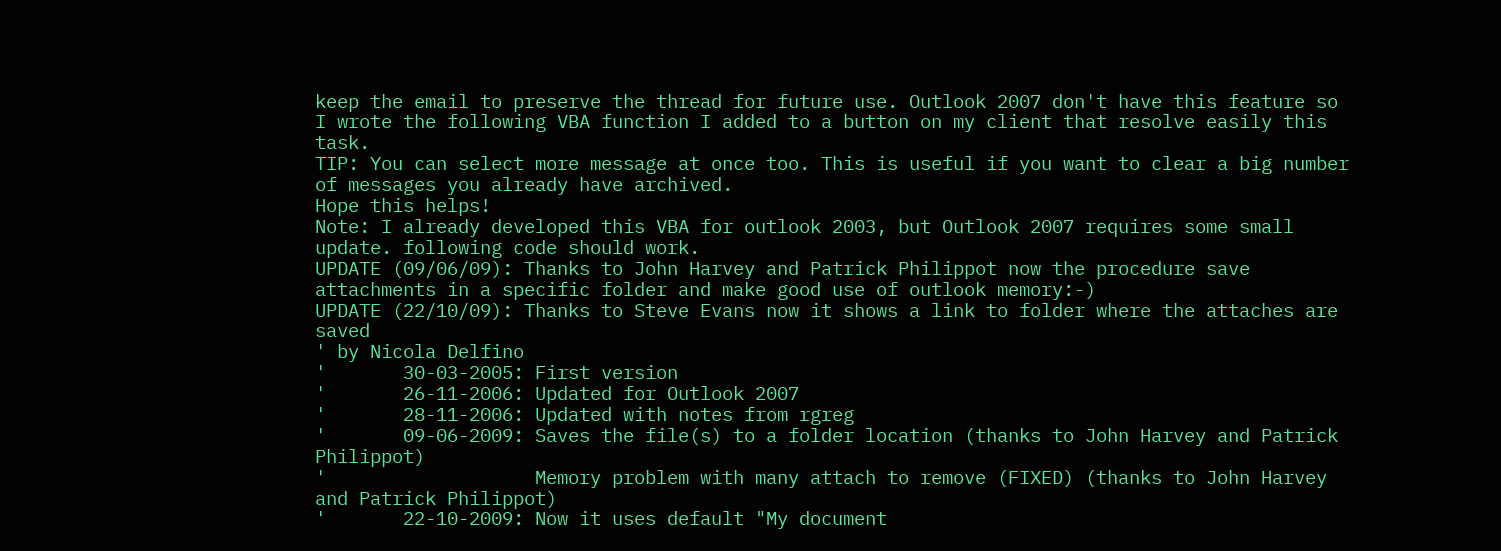keep the email to preserve the thread for future use. Outlook 2007 don't have this feature so I wrote the following VBA function I added to a button on my client that resolve easily this task.
TIP: You can select more message at once too. This is useful if you want to clear a big number of messages you already have archived.
Hope this helps!
Note: I already developed this VBA for outlook 2003, but Outlook 2007 requires some small update. following code should work.
UPDATE (09/06/09): Thanks to John Harvey and Patrick Philippot now the procedure save attachments in a specific folder and make good use of outlook memory:-)
UPDATE (22/10/09): Thanks to Steve Evans now it shows a link to folder where the attaches are saved
' by Nicola Delfino
'       30-03-2005: First version
'       26-11-2006: Updated for Outlook 2007
'       28-11-2006: Updated with notes from rgreg
'       09-06-2009: Saves the file(s) to a folder location (thanks to John Harvey and Patrick Philippot)
'                   Memory problem with many attach to remove (FIXED) (thanks to John Harvey and Patrick Philippot)
'       22-10-2009: Now it uses default "My document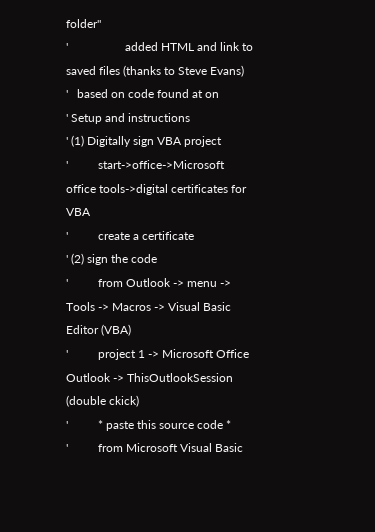folder"
'                   added HTML and link to saved files (thanks to Steve Evans)
'   based on code found at on
' Setup and instructions
' (1) Digitally sign VBA project
'          start->office->Microsoft office tools->digital certificates for VBA
'          create a certificate
' (2) sign the code
'          from Outlook -> menu -> Tools -> Macros -> Visual Basic Editor (VBA)
'          project 1 -> Microsoft Office Outlook -> ThisOutlookSession (double ckick)
'          * paste this source code *
'          from Microsoft Visual Basic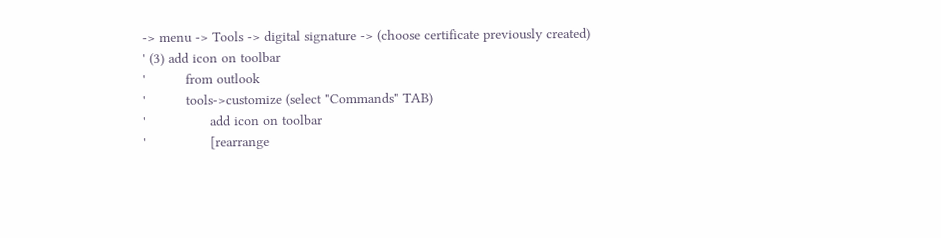-> menu -> Tools -> digital signature -> (choose certificate previously created)
' (3) add icon on toolbar
'          from outlook
'          tools->customize (select "Commands" TAB)
'                add icon on toolbar
'                [rearrange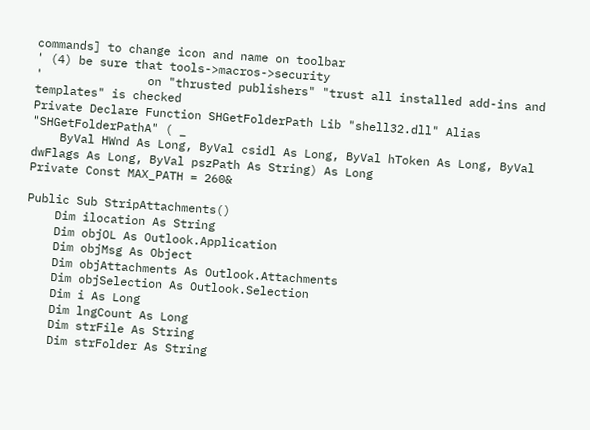commands] to change icon and name on toolbar
' (4) be sure that tools->macros->security
'               on "thrusted publishers" "trust all installed add-ins and templates" is checked
Private Declare Function SHGetFolderPath Lib "shell32.dll" Alias "SHGetFolderPathA" ( _
    ByVal HWnd As Long, ByVal csidl As Long, ByVal hToken As Long, ByVal dwFlags As Long, ByVal pszPath As String) As Long
Private Const MAX_PATH = 260&

Public Sub StripAttachments()
    Dim ilocation As String
    Dim objOL As Outlook.Application
    Dim objMsg As Object
    Dim objAttachments As Outlook.Attachments
    Dim objSelection As Outlook.Selection
    Dim i As Long
    Dim lngCount As Long
    Dim strFile As String
    Dim strFolder As String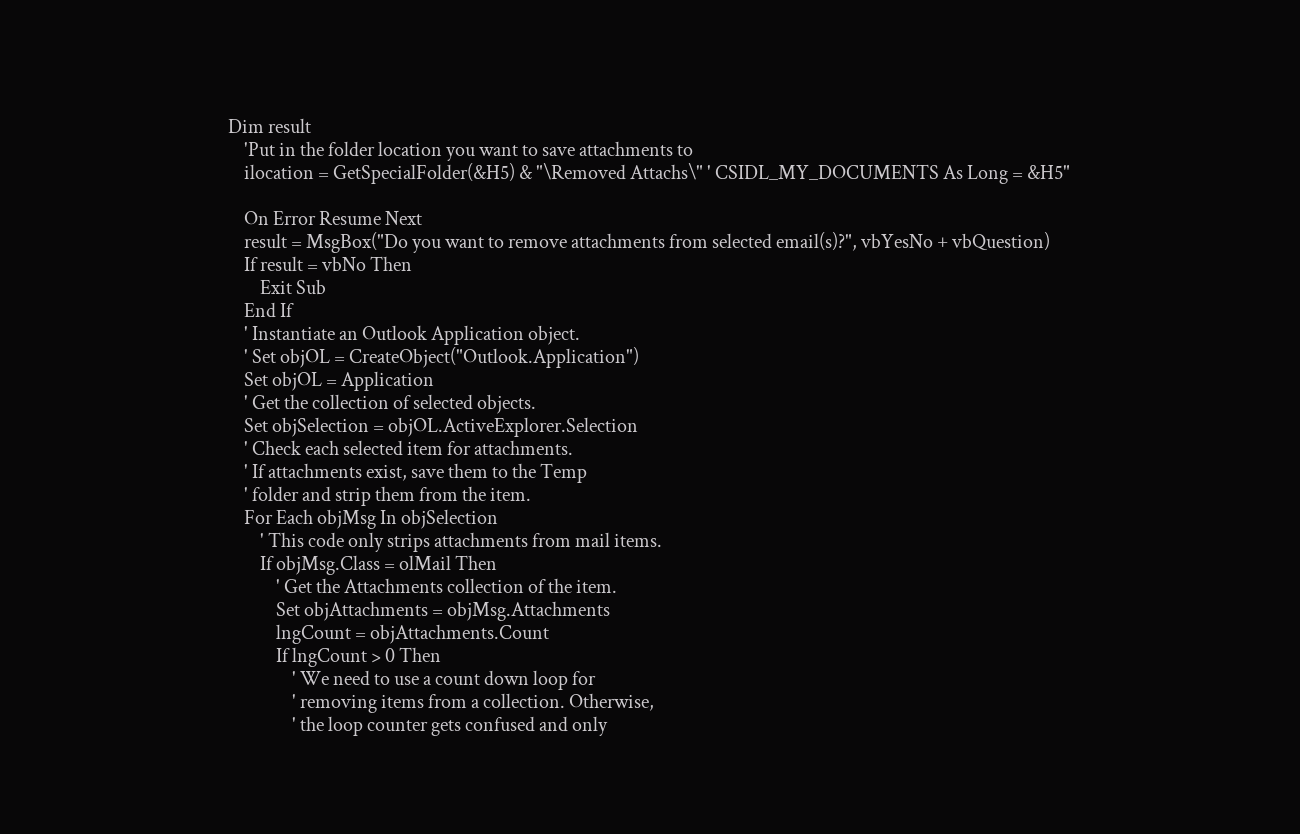Dim result
    'Put in the folder location you want to save attachments to
    ilocation = GetSpecialFolder(&H5) & "\Removed Attachs\" ' CSIDL_MY_DOCUMENTS As Long = &H5"

    On Error Resume Next
    result = MsgBox("Do you want to remove attachments from selected email(s)?", vbYesNo + vbQuestion)
    If result = vbNo Then
        Exit Sub
    End If
    ' Instantiate an Outlook Application object.
    ' Set objOL = CreateObject("Outlook.Application")
    Set objOL = Application
    ' Get the collection of selected objects.
    Set objSelection = objOL.ActiveExplorer.Selection
    ' Check each selected item for attachments.
    ' If attachments exist, save them to the Temp
    ' folder and strip them from the item.
    For Each objMsg In objSelection
        ' This code only strips attachments from mail items.
        If objMsg.Class = olMail Then
            ' Get the Attachments collection of the item.
            Set objAttachments = objMsg.Attachments
            lngCount = objAttachments.Count
            If lngCount > 0 Then
                ' We need to use a count down loop for
                ' removing items from a collection. Otherwise,
                ' the loop counter gets confused and only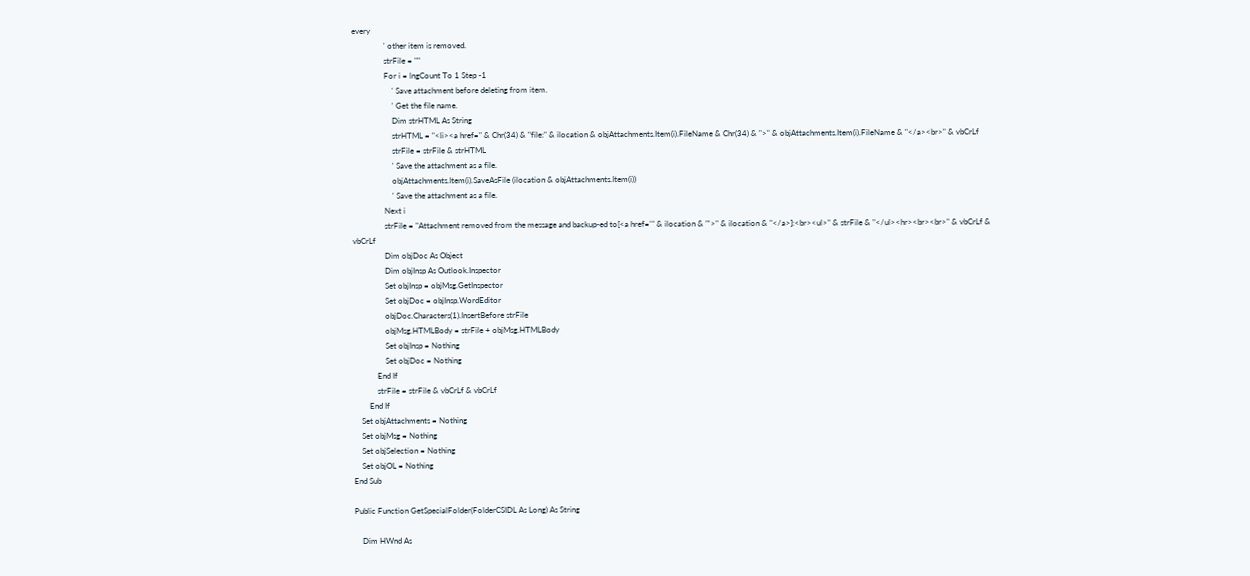every
                ' other item is removed.
                strFile = ""
                For i = lngCount To 1 Step -1
                    ' Save attachment before deleting from item.
                    ' Get the file name.
                    Dim strHTML As String
                    strHTML = "<li><a href=" & Chr(34) & "file:" & ilocation & objAttachments.Item(i).FileName & Chr(34) & ">" & objAttachments.Item(i).FileName & "</a><br>" & vbCrLf
                    strFile = strFile & strHTML
                    ' Save the attachment as a file.
                    objAttachments.Item(i).SaveAsFile (ilocation & objAttachments.Item(i))
                    ' Save the attachment as a file.
                Next i
                strFile = "Attachment removed from the message and backup-ed to[<a href='" & ilocation & "'>" & ilocation & "</a>]:<br><ul>" & strFile & "</ul><hr><br><br>" & vbCrLf & vbCrLf
                Dim objDoc As Object
                Dim objInsp As Outlook.Inspector
                Set objInsp = objMsg.GetInspector
                Set objDoc = objInsp.WordEditor
                objDoc.Characters(1).InsertBefore strFile
                objMsg.HTMLBody = strFile + objMsg.HTMLBody
                Set objInsp = Nothing
                Set objDoc = Nothing
            End If
            strFile = strFile & vbCrLf & vbCrLf
        End If
    Set objAttachments = Nothing
    Set objMsg = Nothing
    Set objSelection = Nothing
    Set objOL = Nothing
End Sub

Public Function GetSpecialFolder(FolderCSIDL As Long) As String

    Dim HWnd As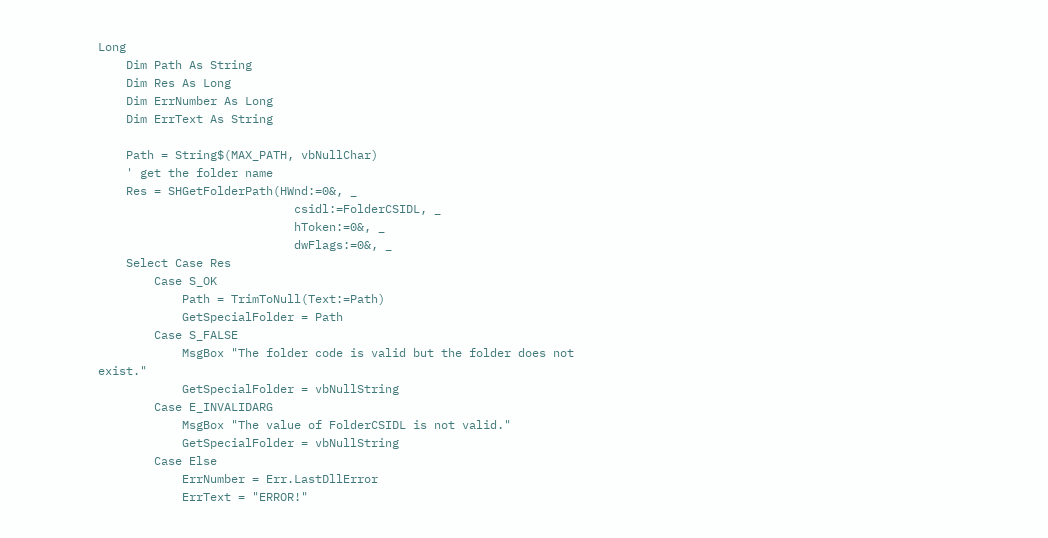Long
    Dim Path As String
    Dim Res As Long
    Dim ErrNumber As Long
    Dim ErrText As String

    Path = String$(MAX_PATH, vbNullChar)
    ' get the folder name
    Res = SHGetFolderPath(HWnd:=0&, _
                            csidl:=FolderCSIDL, _
                            hToken:=0&, _
                            dwFlags:=0&, _
    Select Case Res
        Case S_OK
            Path = TrimToNull(Text:=Path)
            GetSpecialFolder = Path
        Case S_FALSE
            MsgBox "The folder code is valid but the folder does not exist."
            GetSpecialFolder = vbNullString
        Case E_INVALIDARG
            MsgBox "The value of FolderCSIDL is not valid."
            GetSpecialFolder = vbNullString
        Case Else
            ErrNumber = Err.LastDllError
            ErrText = "ERROR!"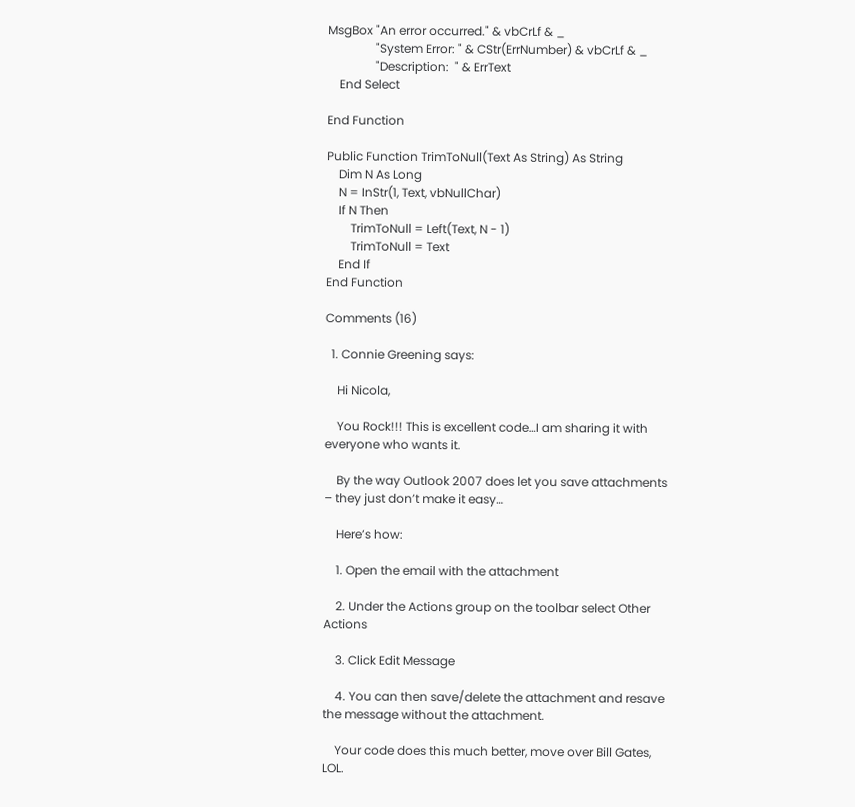MsgBox "An error occurred." & vbCrLf & _
                "System Error: " & CStr(ErrNumber) & vbCrLf & _
                "Description:  " & ErrText
    End Select

End Function

Public Function TrimToNull(Text As String) As String
    Dim N As Long
    N = InStr(1, Text, vbNullChar)
    If N Then
        TrimToNull = Left(Text, N - 1)
        TrimToNull = Text
    End If
End Function

Comments (16)

  1. Connie Greening says:

    Hi Nicola,

    You Rock!!! This is excellent code…I am sharing it with everyone who wants it.

    By the way Outlook 2007 does let you save attachments – they just don’t make it easy…

    Here’s how:

    1. Open the email with the attachment

    2. Under the Actions group on the toolbar select Other Actions

    3. Click Edit Message

    4. You can then save/delete the attachment and resave the message without the attachment.

    Your code does this much better, move over Bill Gates, LOL.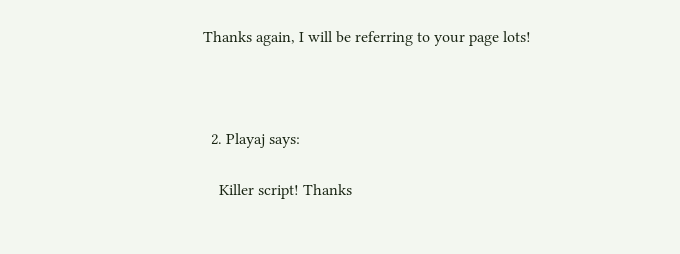Thanks again, I will be referring to your page lots!



  2. Playaj says:

    Killer script! Thanks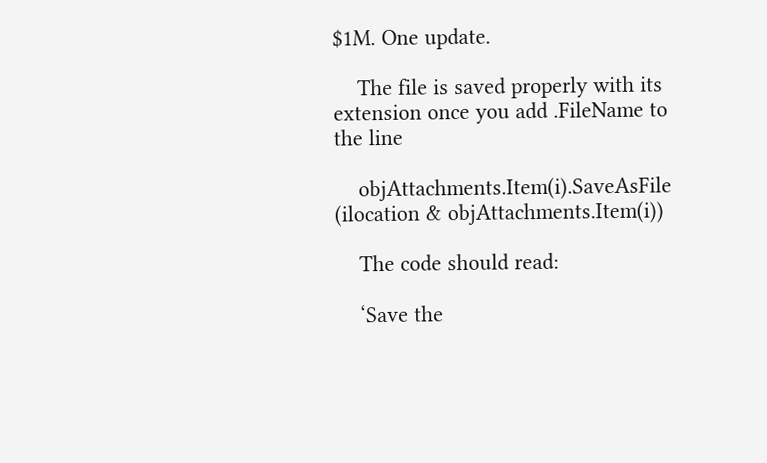$1M. One update.

    The file is saved properly with its extension once you add .FileName to the line

    objAttachments.Item(i).SaveAsFile (ilocation & objAttachments.Item(i))

    The code should read:

    ‘Save the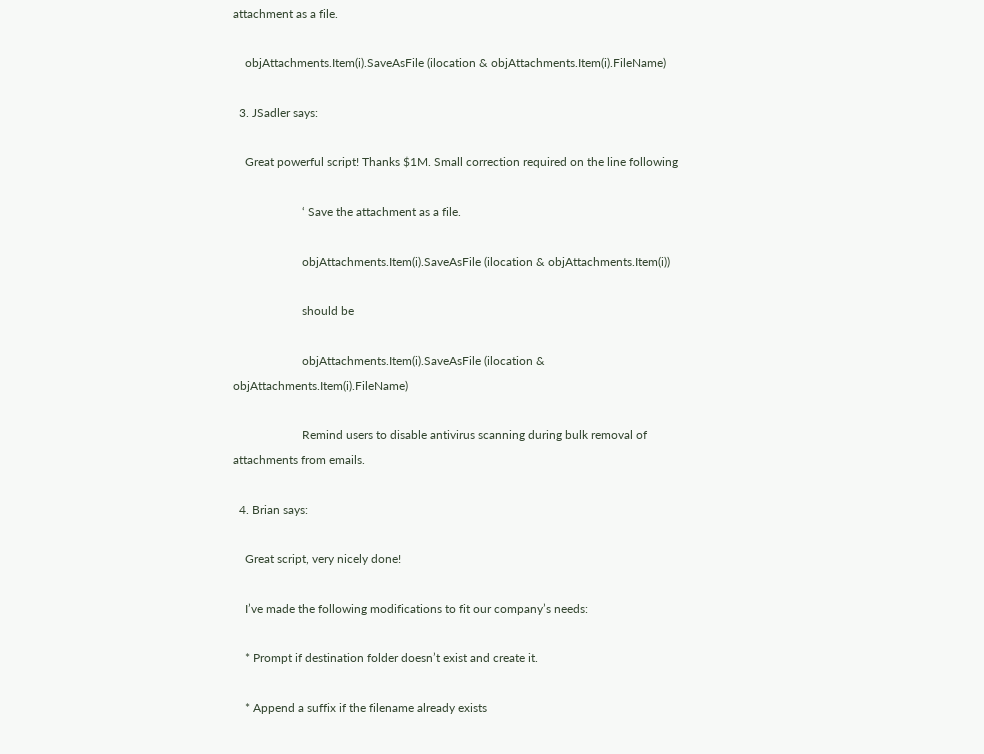attachment as a file.

    objAttachments.Item(i).SaveAsFile (ilocation & objAttachments.Item(i).FileName)

  3. JSadler says:

    Great powerful script! Thanks $1M. Small correction required on the line following

                       ‘ Save the attachment as a file.

                       objAttachments.Item(i).SaveAsFile (ilocation & objAttachments.Item(i))

                       should be

                       objAttachments.Item(i).SaveAsFile (ilocation & objAttachments.Item(i).FileName)

                       Remind users to disable antivirus scanning during bulk removal of attachments from emails.

  4. Brian says:

    Great script, very nicely done!

    I’ve made the following modifications to fit our company’s needs:

    * Prompt if destination folder doesn’t exist and create it.

    * Append a suffix if the filename already exists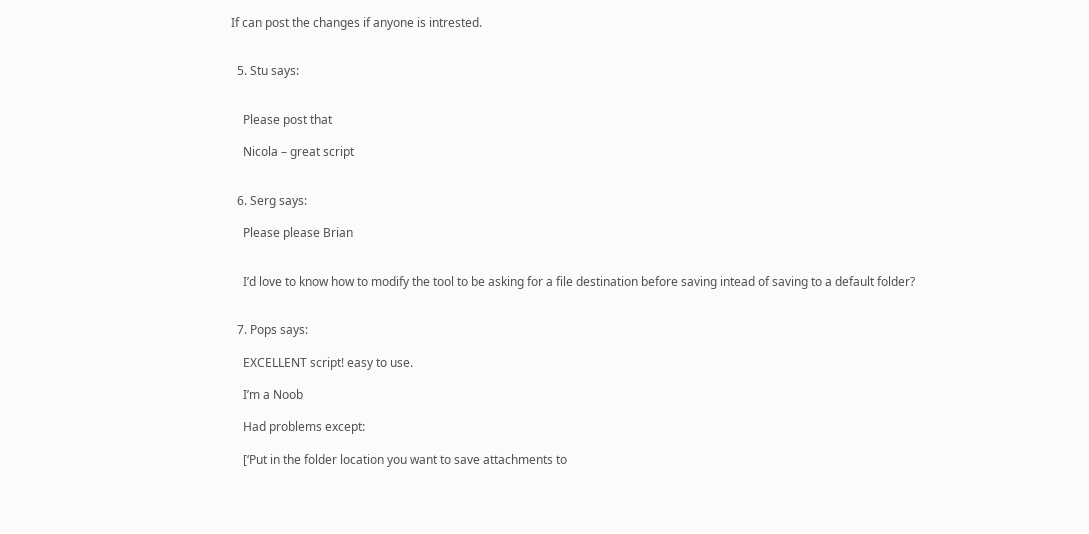If can post the changes if anyone is intrested.


  5. Stu says:


    Please post that

    Nicola – great script


  6. Serg says:

    Please please Brian


    I’d love to know how to modify the tool to be asking for a file destination before saving intead of saving to a default folder?


  7. Pops says:

    EXCELLENT script! easy to use.

    I’m a Noob

    Had problems except:

    [‘Put in the folder location you want to save attachments to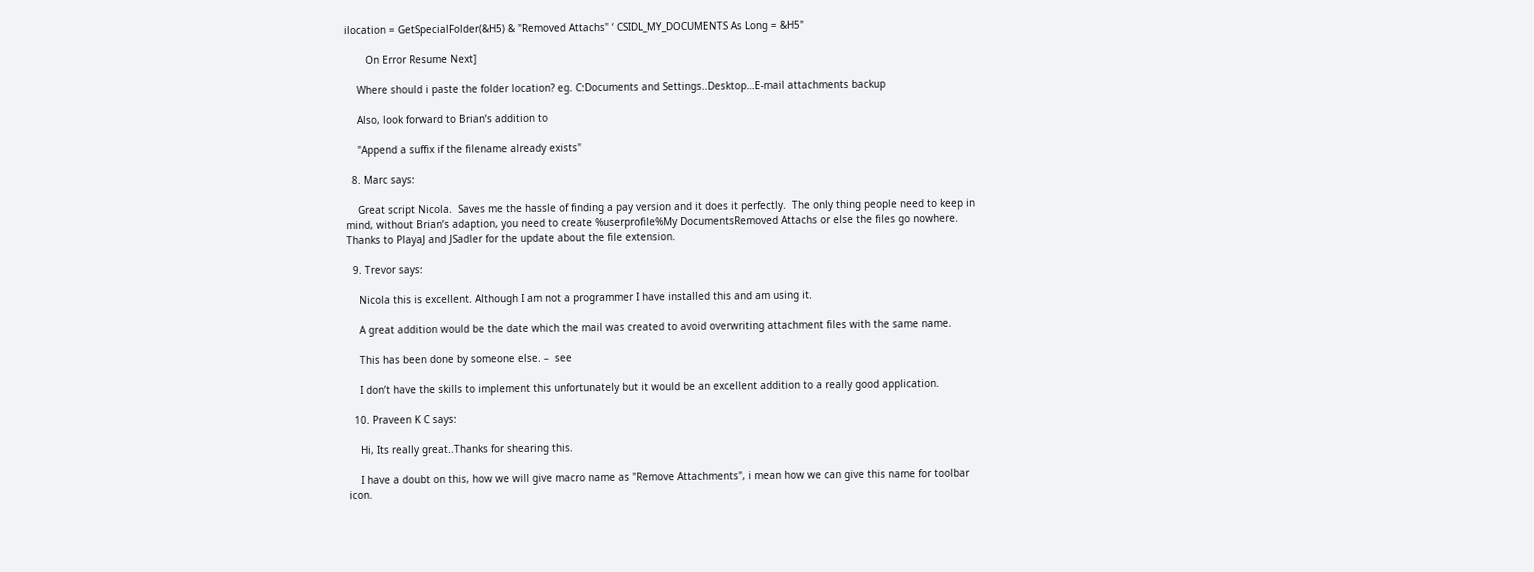ilocation = GetSpecialFolder(&H5) & "Removed Attachs" ‘ CSIDL_MY_DOCUMENTS As Long = &H5"

       On Error Resume Next]

    Where should i paste the folder location? eg. C:Documents and Settings..Desktop…E-mail attachments backup

    Also, look forward to Brian’s addition to

    "Append a suffix if the filename already exists"

  8. Marc says:

    Great script Nicola.  Saves me the hassle of finding a pay version and it does it perfectly.  The only thing people need to keep in mind, without Brian’s adaption, you need to create %userprofile%My DocumentsRemoved Attachs or else the files go nowhere.  Thanks to PlayaJ and JSadler for the update about the file extension.

  9. Trevor says:

    Nicola this is excellent. Although I am not a programmer I have installed this and am using it.

    A great addition would be the date which the mail was created to avoid overwriting attachment files with the same name.

    This has been done by someone else. –  see

    I don’t have the skills to implement this unfortunately but it would be an excellent addition to a really good application.

  10. Praveen K C says:

    Hi, Its really great..Thanks for shearing this.

    I have a doubt on this, how we will give macro name as "Remove Attachments", i mean how we can give this name for toolbar icon.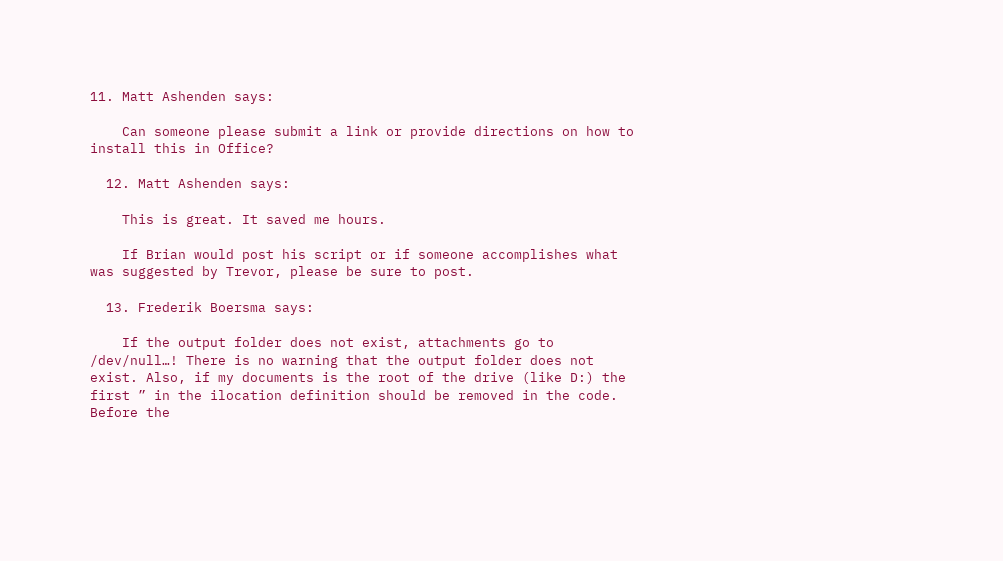11. Matt Ashenden says:

    Can someone please submit a link or provide directions on how to install this in Office?

  12. Matt Ashenden says:

    This is great. It saved me hours.

    If Brian would post his script or if someone accomplishes what was suggested by Trevor, please be sure to post.

  13. Frederik Boersma says:

    If the output folder does not exist, attachments go to /dev/null…! There is no warning that the output folder does not exist. Also, if my documents is the root of the drive (like D:) the first ” in the ilocation definition should be removed in the code. Before the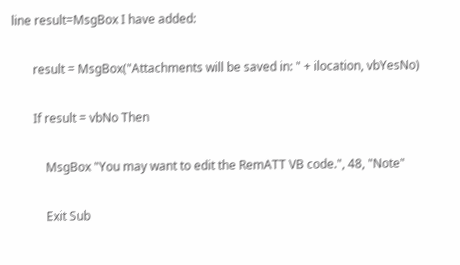line result=MsgBox I have added:

       result = MsgBox("Attachments will be saved in: " + ilocation, vbYesNo)

       If result = vbNo Then

           MsgBox "You may want to edit the RemATT VB code.", 48, "Note"

           Exit Sub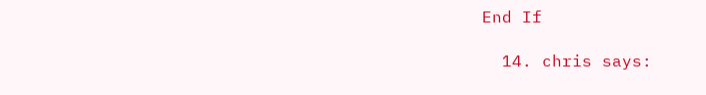End If

  14. chris says: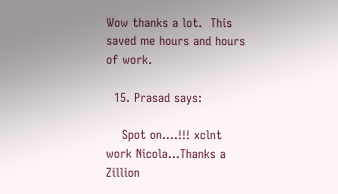Wow thanks a lot.  This saved me hours and hours of work.

  15. Prasad says:

    Spot on….!!! xclnt work Nicola…Thanks a Zillion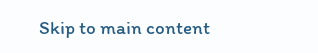Skip to main content